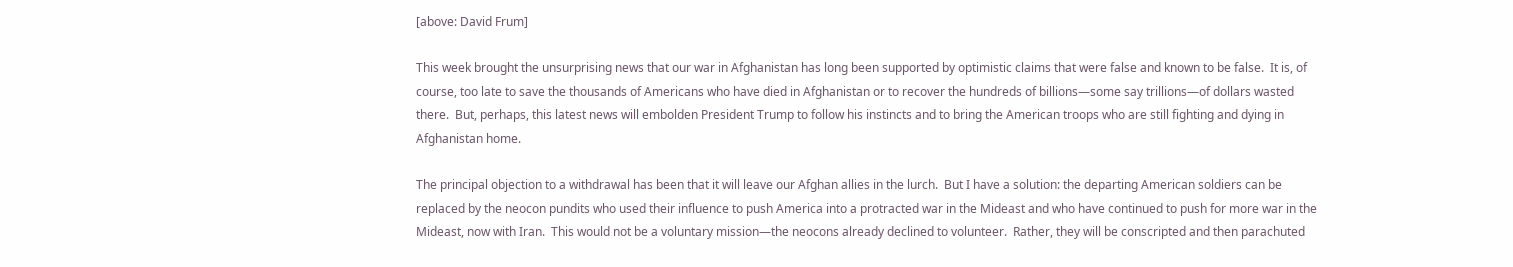[above: David Frum]

This week brought the unsurprising news that our war in Afghanistan has long been supported by optimistic claims that were false and known to be false.  It is, of course, too late to save the thousands of Americans who have died in Afghanistan or to recover the hundreds of billions—some say trillions—of dollars wasted there.  But, perhaps, this latest news will embolden President Trump to follow his instincts and to bring the American troops who are still fighting and dying in Afghanistan home.

The principal objection to a withdrawal has been that it will leave our Afghan allies in the lurch.  But I have a solution: the departing American soldiers can be replaced by the neocon pundits who used their influence to push America into a protracted war in the Mideast and who have continued to push for more war in the Mideast, now with Iran.  This would not be a voluntary mission—the neocons already declined to volunteer.  Rather, they will be conscripted and then parachuted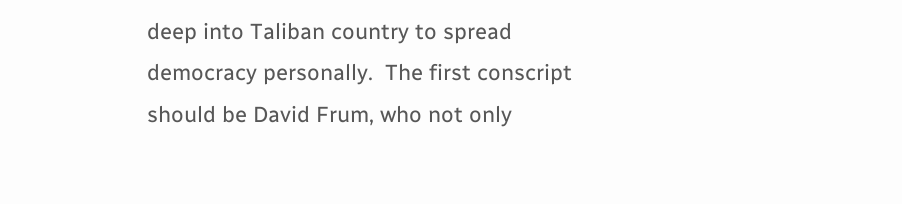deep into Taliban country to spread democracy personally.  The first conscript should be David Frum, who not only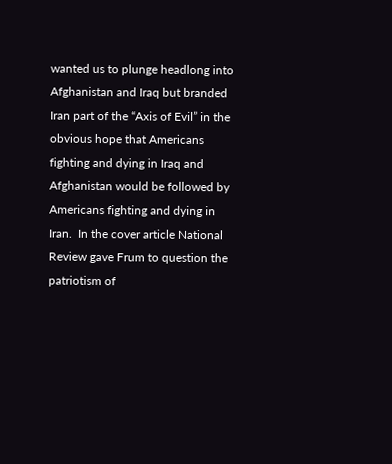wanted us to plunge headlong into Afghanistan and Iraq but branded Iran part of the “Axis of Evil” in the obvious hope that Americans fighting and dying in Iraq and Afghanistan would be followed by Americans fighting and dying in Iran.  In the cover article National Review gave Frum to question the patriotism of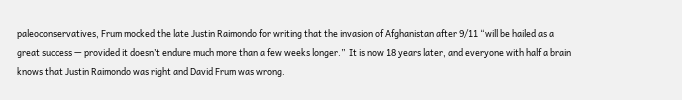paleoconservatives, Frum mocked the late Justin Raimondo for writing that the invasion of Afghanistan after 9/11 “will be hailed as a great success — provided it doesn’t endure much more than a few weeks longer.”  It is now 18 years later, and everyone with half a brain knows that Justin Raimondo was right and David Frum was wrong.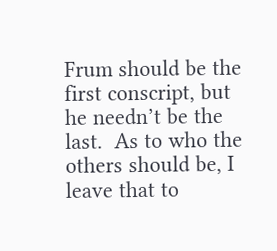Frum should be the first conscript, but he needn’t be the last.  As to who the others should be, I leave that to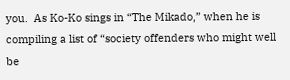you.  As Ko-Ko sings in “The Mikado,” when he is compiling a list of “society offenders who might well be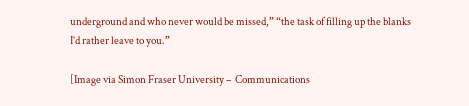underground and who never would be missed,” “the task of filling up the blanks I’d rather leave to you.”

[Image via Simon Fraser University –  Communications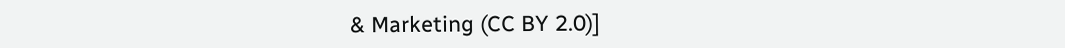& Marketing (CC BY 2.0)]